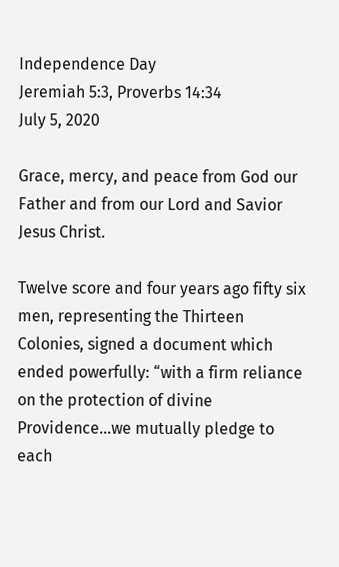Independence Day
Jeremiah 5:3, Proverbs 14:34
July 5, 2020

Grace, mercy, and peace from God our Father and from our Lord and Savior Jesus Christ.

Twelve score and four years ago fifty six men, representing the Thirteen Colonies, signed a document which ended powerfully: “with a firm reliance on the protection of divine Providence…we mutually pledge to each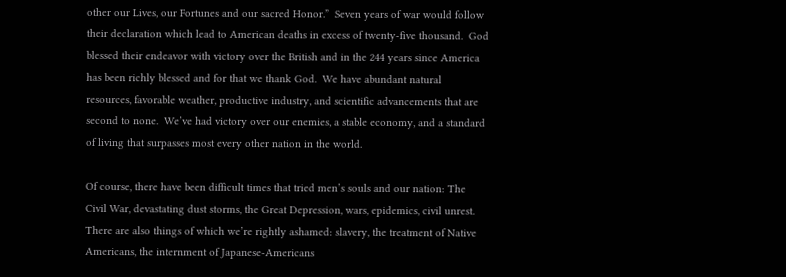other our Lives, our Fortunes and our sacred Honor.”  Seven years of war would follow their declaration which lead to American deaths in excess of twenty-five thousand.  God blessed their endeavor with victory over the British and in the 244 years since America has been richly blessed and for that we thank God.  We have abundant natural resources, favorable weather, productive industry, and scientific advancements that are second to none.  We’ve had victory over our enemies, a stable economy, and a standard of living that surpasses most every other nation in the world.

Of course, there have been difficult times that tried men’s souls and our nation: The Civil War, devastating dust storms, the Great Depression, wars, epidemics, civil unrest.  There are also things of which we’re rightly ashamed: slavery, the treatment of Native Americans, the internment of Japanese-Americans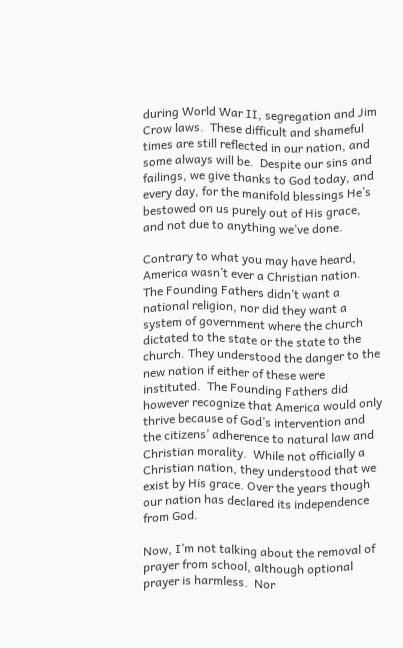during World War II, segregation and Jim Crow laws.  These difficult and shameful times are still reflected in our nation, and some always will be.  Despite our sins and failings, we give thanks to God today, and every day, for the manifold blessings He’s bestowed on us purely out of His grace, and not due to anything we’ve done.

Contrary to what you may have heard, America wasn’t ever a Christian nation.  The Founding Fathers didn’t want a national religion, nor did they want a system of government where the church dictated to the state or the state to the church. They understood the danger to the new nation if either of these were instituted.  The Founding Fathers did however recognize that America would only thrive because of God’s intervention and the citizens’ adherence to natural law and Christian morality.  While not officially a Christian nation, they understood that we exist by His grace. Over the years though our nation has declared its independence from God.

Now, I’m not talking about the removal of prayer from school, although optional prayer is harmless.  Nor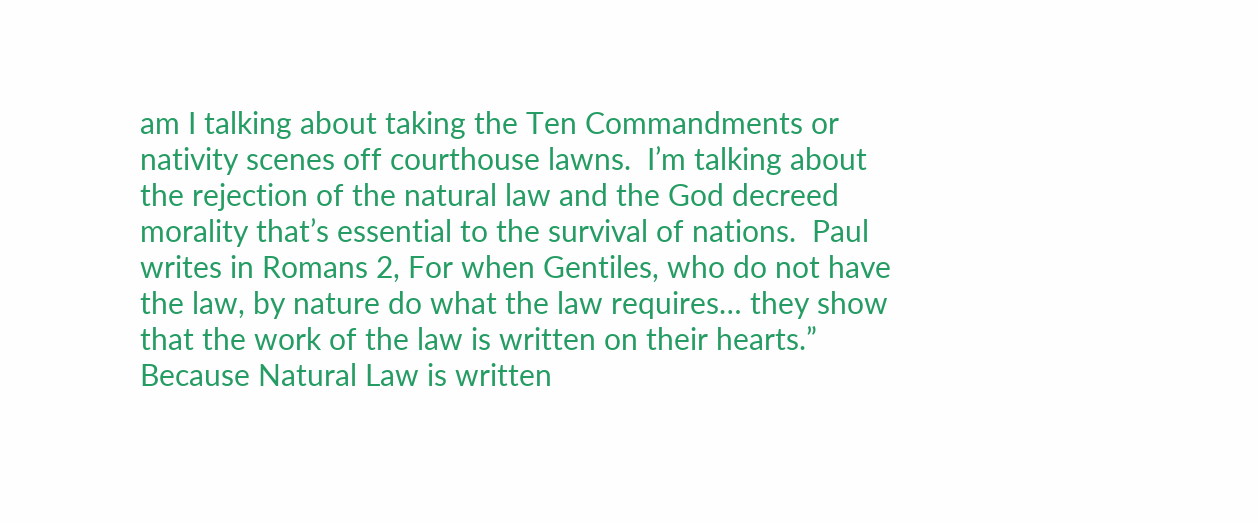am I talking about taking the Ten Commandments or nativity scenes off courthouse lawns.  I’m talking about the rejection of the natural law and the God decreed morality that’s essential to the survival of nations.  Paul writes in Romans 2, For when Gentiles, who do not have the law, by nature do what the law requires… they show that the work of the law is written on their hearts.”  Because Natural Law is written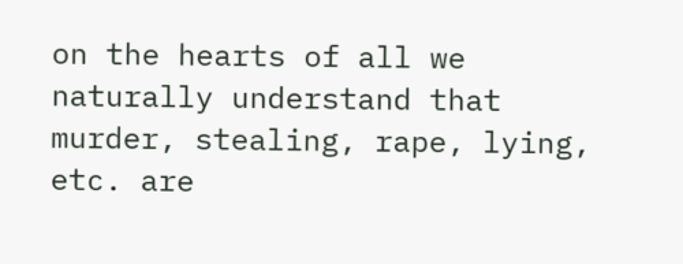on the hearts of all we naturally understand that murder, stealing, rape, lying, etc. are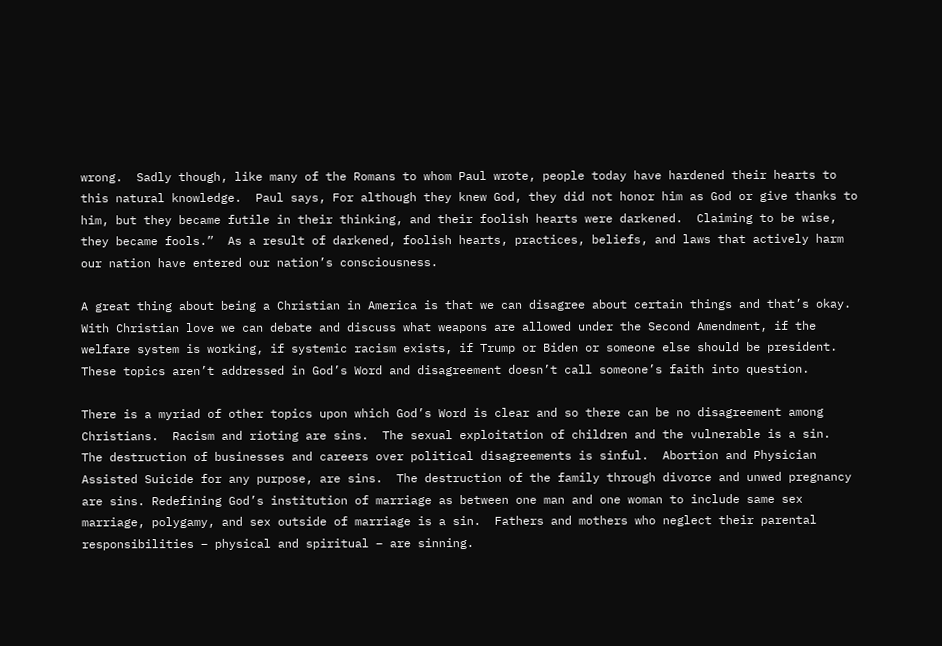wrong.  Sadly though, like many of the Romans to whom Paul wrote, people today have hardened their hearts to this natural knowledge.  Paul says, For although they knew God, they did not honor him as God or give thanks to him, but they became futile in their thinking, and their foolish hearts were darkened.  Claiming to be wise, they became fools.”  As a result of darkened, foolish hearts, practices, beliefs, and laws that actively harm our nation have entered our nation’s consciousness.

A great thing about being a Christian in America is that we can disagree about certain things and that’s okay.  With Christian love we can debate and discuss what weapons are allowed under the Second Amendment, if the welfare system is working, if systemic racism exists, if Trump or Biden or someone else should be president.  These topics aren’t addressed in God’s Word and disagreement doesn’t call someone’s faith into question.

There is a myriad of other topics upon which God’s Word is clear and so there can be no disagreement among Christians.  Racism and rioting are sins.  The sexual exploitation of children and the vulnerable is a sin.  The destruction of businesses and careers over political disagreements is sinful.  Abortion and Physician Assisted Suicide for any purpose, are sins.  The destruction of the family through divorce and unwed pregnancy are sins. Redefining God’s institution of marriage as between one man and one woman to include same sex marriage, polygamy, and sex outside of marriage is a sin.  Fathers and mothers who neglect their parental responsibilities – physical and spiritual – are sinning.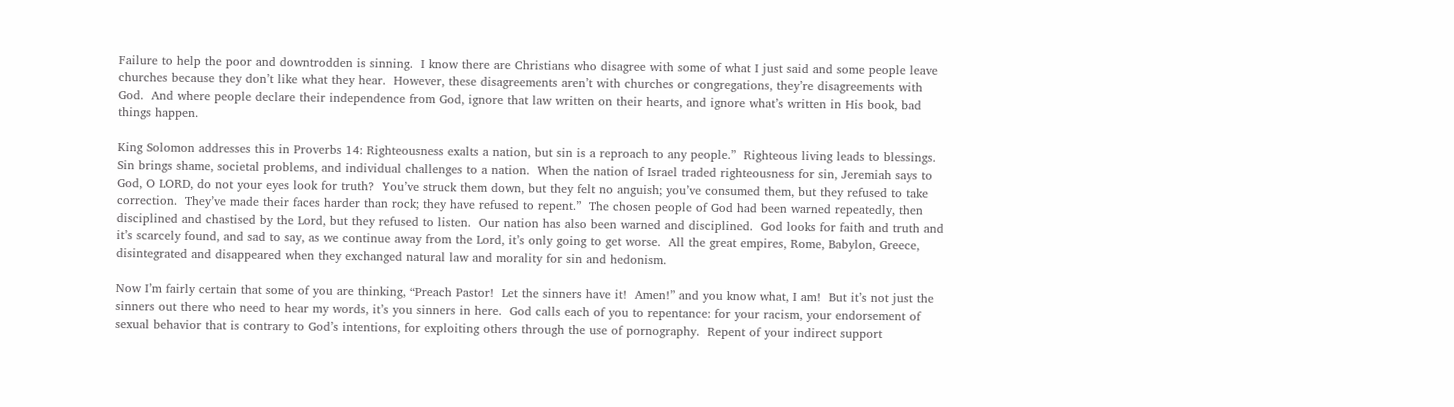Failure to help the poor and downtrodden is sinning.  I know there are Christians who disagree with some of what I just said and some people leave churches because they don’t like what they hear.  However, these disagreements aren’t with churches or congregations, they’re disagreements with God.  And where people declare their independence from God, ignore that law written on their hearts, and ignore what’s written in His book, bad things happen.

King Solomon addresses this in Proverbs 14: Righteousness exalts a nation, but sin is a reproach to any people.”  Righteous living leads to blessings.  Sin brings shame, societal problems, and individual challenges to a nation.  When the nation of Israel traded righteousness for sin, Jeremiah says to God, O LORD, do not your eyes look for truth?  You’ve struck them down, but they felt no anguish; you’ve consumed them, but they refused to take correction.  They’ve made their faces harder than rock; they have refused to repent.”  The chosen people of God had been warned repeatedly, then disciplined and chastised by the Lord, but they refused to listen.  Our nation has also been warned and disciplined.  God looks for faith and truth and it’s scarcely found, and sad to say, as we continue away from the Lord, it’s only going to get worse.  All the great empires, Rome, Babylon, Greece, disintegrated and disappeared when they exchanged natural law and morality for sin and hedonism.

Now I’m fairly certain that some of you are thinking, “Preach Pastor!  Let the sinners have it!  Amen!” and you know what, I am!  But it’s not just the sinners out there who need to hear my words, it’s you sinners in here.  God calls each of you to repentance: for your racism, your endorsement of sexual behavior that is contrary to God’s intentions, for exploiting others through the use of pornography.  Repent of your indirect support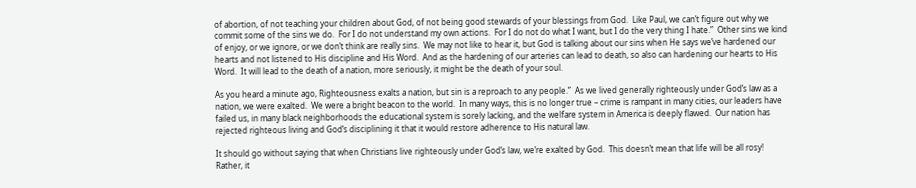of abortion, of not teaching your children about God, of not being good stewards of your blessings from God.  Like Paul, we can’t figure out why we commit some of the sins we do.  For I do not understand my own actions.  For I do not do what I want, but I do the very thing I hate.”  Other sins we kind of enjoy, or we ignore, or we don’t think are really sins.  We may not like to hear it, but God is talking about our sins when He says we’ve hardened our hearts and not listened to His discipline and His Word.  And as the hardening of our arteries can lead to death, so also can hardening our hearts to His Word.  It will lead to the death of a nation, more seriously, it might be the death of your soul.

As you heard a minute ago, Righteousness exalts a nation, but sin is a reproach to any people.”  As we lived generally righteously under God’s law as a nation, we were exalted.  We were a bright beacon to the world.  In many ways, this is no longer true – crime is rampant in many cities, our leaders have failed us, in many black neighborhoods the educational system is sorely lacking, and the welfare system in America is deeply flawed.  Our nation has rejected righteous living and God’s disciplining it that it would restore adherence to His natural law.

It should go without saying that when Christians live righteously under God’s law, we’re exalted by God.  This doesn’t mean that life will be all rosy!  Rather, it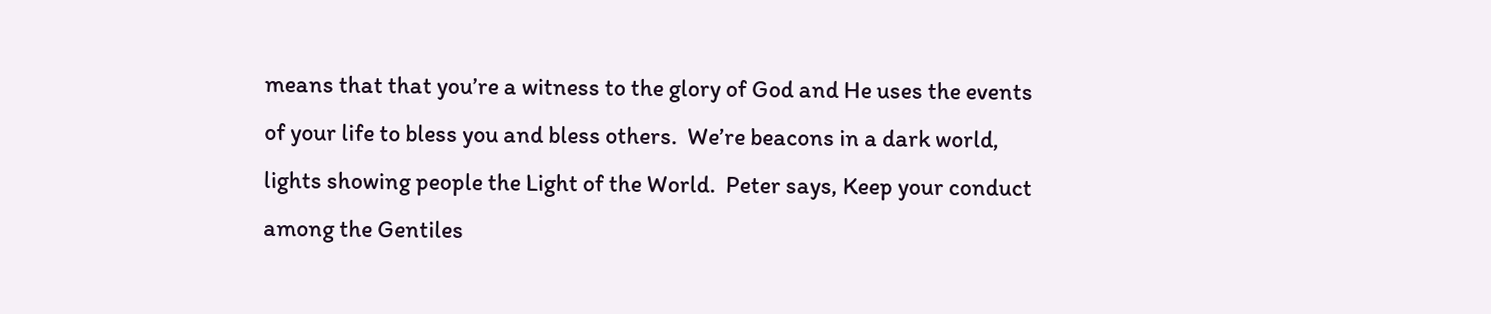means that that you’re a witness to the glory of God and He uses the events of your life to bless you and bless others.  We’re beacons in a dark world, lights showing people the Light of the World.  Peter says, Keep your conduct among the Gentiles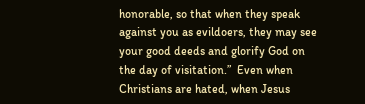honorable, so that when they speak against you as evildoers, they may see your good deeds and glorify God on the day of visitation.”  Even when Christians are hated, when Jesus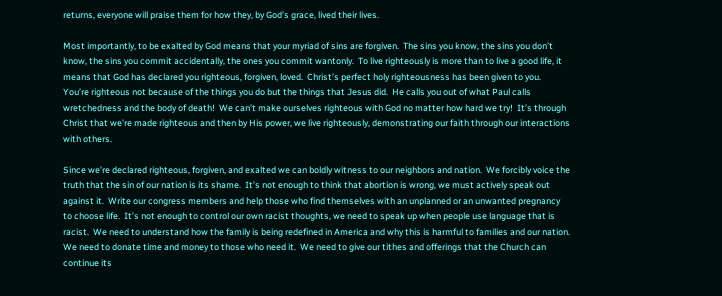returns, everyone will praise them for how they, by God’s grace, lived their lives.

Most importantly, to be exalted by God means that your myriad of sins are forgiven.  The sins you know, the sins you don’t know, the sins you commit accidentally, the ones you commit wantonly.  To live righteously is more than to live a good life, it means that God has declared you righteous, forgiven, loved.  Christ’s perfect holy righteousness has been given to you.  You’re righteous not because of the things you do but the things that Jesus did.  He calls you out of what Paul calls wretchedness and the body of death!  We can’t make ourselves righteous with God no matter how hard we try!  It’s through Christ that we’re made righteous and then by His power, we live righteously, demonstrating our faith through our interactions with others.

Since we’re declared righteous, forgiven, and exalted we can boldly witness to our neighbors and nation.  We forcibly voice the truth that the sin of our nation is its shame.  It’s not enough to think that abortion is wrong, we must actively speak out against it.  Write our congress members and help those who find themselves with an unplanned or an unwanted pregnancy to choose life.  It’s not enough to control our own racist thoughts, we need to speak up when people use language that is racist.  We need to understand how the family is being redefined in America and why this is harmful to families and our nation.  We need to donate time and money to those who need it.  We need to give our tithes and offerings that the Church can continue its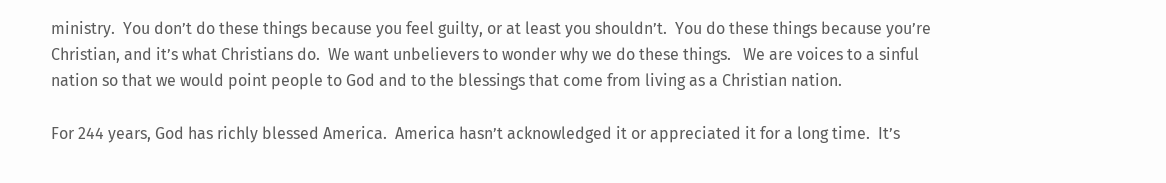ministry.  You don’t do these things because you feel guilty, or at least you shouldn’t.  You do these things because you’re Christian, and it’s what Christians do.  We want unbelievers to wonder why we do these things.   We are voices to a sinful nation so that we would point people to God and to the blessings that come from living as a Christian nation.

For 244 years, God has richly blessed America.  America hasn’t acknowledged it or appreciated it for a long time.  It’s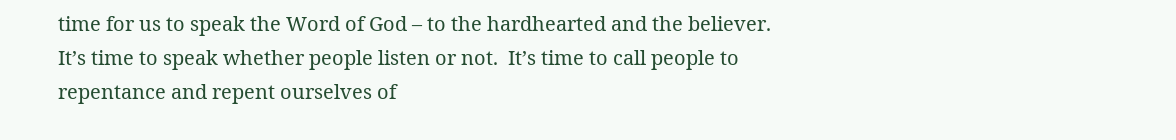time for us to speak the Word of God – to the hardhearted and the believer.  It’s time to speak whether people listen or not.  It’s time to call people to repentance and repent ourselves of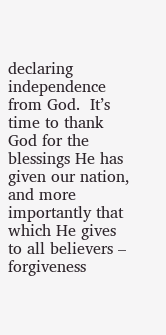declaring independence from God.  It’s time to thank God for the blessings He has given our nation, and more importantly that which He gives to all believers – forgiveness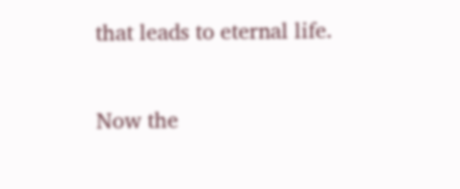that leads to eternal life.

Now the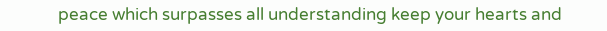peace which surpasses all understanding keep your hearts and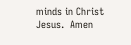minds in Christ Jesus.  Amen